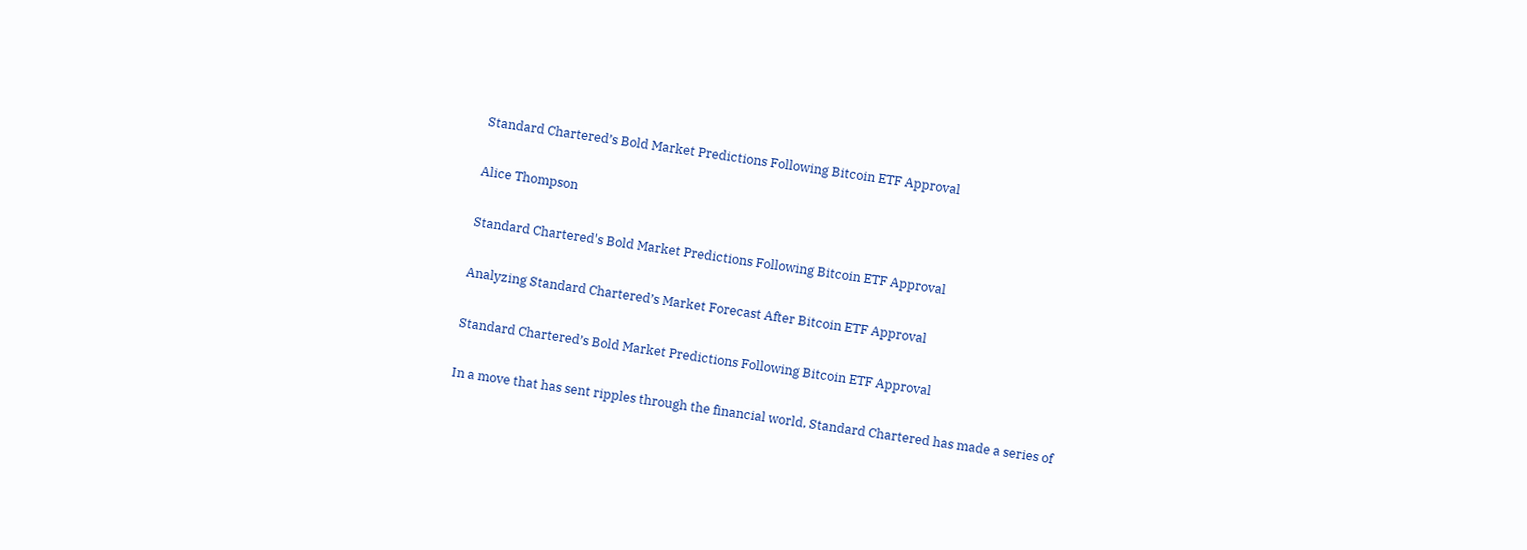Standard Chartered’s Bold Market Predictions Following Bitcoin ETF Approval

Alice Thompson

Standard Chartered's Bold Market Predictions Following Bitcoin ETF Approval

Analyzing Standard Chartered’s Market Forecast After Bitcoin ETF Approval

Standard Chartered’s Bold Market Predictions Following Bitcoin ETF Approval

In a move that has sent ripples through the financial world, Standard Chartered has made a series of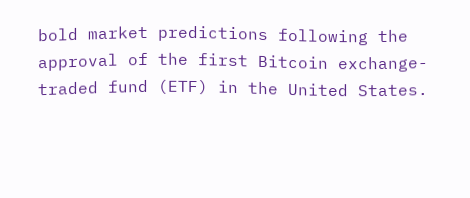bold market predictions following the approval of the first Bitcoin exchange-traded fund (ETF) in the United States.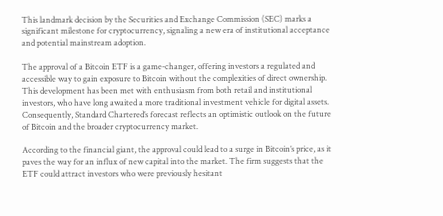This landmark decision by the Securities and Exchange Commission (SEC) marks a significant milestone for cryptocurrency, signaling a new era of institutional acceptance and potential mainstream adoption.

The approval of a Bitcoin ETF is a game-changer, offering investors a regulated and accessible way to gain exposure to Bitcoin without the complexities of direct ownership. This development has been met with enthusiasm from both retail and institutional investors, who have long awaited a more traditional investment vehicle for digital assets. Consequently, Standard Chartered’s forecast reflects an optimistic outlook on the future of Bitcoin and the broader cryptocurrency market.

According to the financial giant, the approval could lead to a surge in Bitcoin’s price, as it paves the way for an influx of new capital into the market. The firm suggests that the ETF could attract investors who were previously hesitant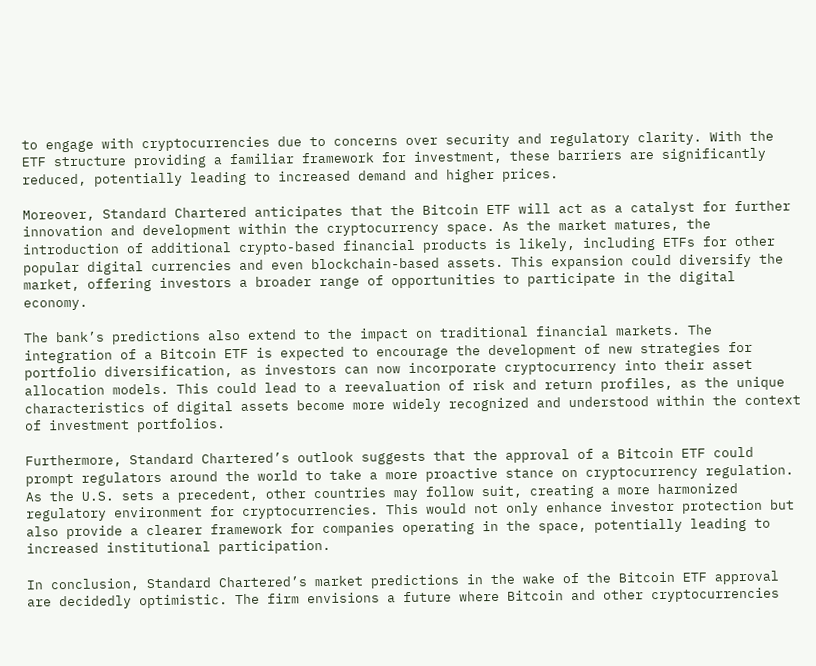to engage with cryptocurrencies due to concerns over security and regulatory clarity. With the ETF structure providing a familiar framework for investment, these barriers are significantly reduced, potentially leading to increased demand and higher prices.

Moreover, Standard Chartered anticipates that the Bitcoin ETF will act as a catalyst for further innovation and development within the cryptocurrency space. As the market matures, the introduction of additional crypto-based financial products is likely, including ETFs for other popular digital currencies and even blockchain-based assets. This expansion could diversify the market, offering investors a broader range of opportunities to participate in the digital economy.

The bank’s predictions also extend to the impact on traditional financial markets. The integration of a Bitcoin ETF is expected to encourage the development of new strategies for portfolio diversification, as investors can now incorporate cryptocurrency into their asset allocation models. This could lead to a reevaluation of risk and return profiles, as the unique characteristics of digital assets become more widely recognized and understood within the context of investment portfolios.

Furthermore, Standard Chartered’s outlook suggests that the approval of a Bitcoin ETF could prompt regulators around the world to take a more proactive stance on cryptocurrency regulation. As the U.S. sets a precedent, other countries may follow suit, creating a more harmonized regulatory environment for cryptocurrencies. This would not only enhance investor protection but also provide a clearer framework for companies operating in the space, potentially leading to increased institutional participation.

In conclusion, Standard Chartered’s market predictions in the wake of the Bitcoin ETF approval are decidedly optimistic. The firm envisions a future where Bitcoin and other cryptocurrencies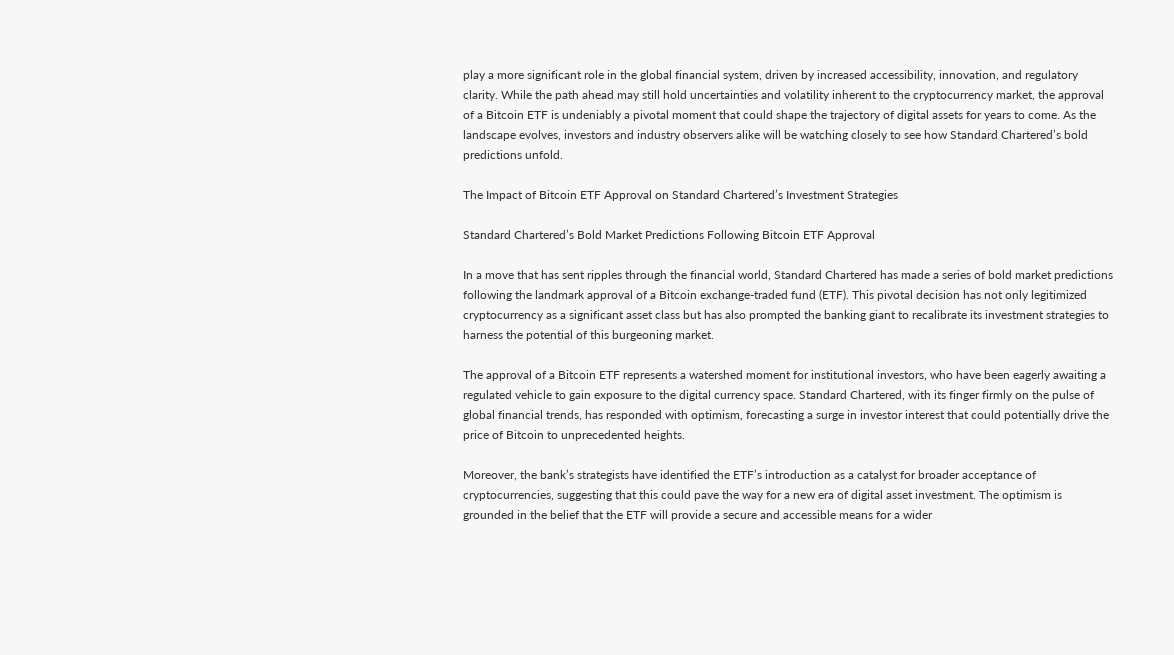play a more significant role in the global financial system, driven by increased accessibility, innovation, and regulatory clarity. While the path ahead may still hold uncertainties and volatility inherent to the cryptocurrency market, the approval of a Bitcoin ETF is undeniably a pivotal moment that could shape the trajectory of digital assets for years to come. As the landscape evolves, investors and industry observers alike will be watching closely to see how Standard Chartered’s bold predictions unfold.

The Impact of Bitcoin ETF Approval on Standard Chartered’s Investment Strategies

Standard Chartered’s Bold Market Predictions Following Bitcoin ETF Approval

In a move that has sent ripples through the financial world, Standard Chartered has made a series of bold market predictions following the landmark approval of a Bitcoin exchange-traded fund (ETF). This pivotal decision has not only legitimized cryptocurrency as a significant asset class but has also prompted the banking giant to recalibrate its investment strategies to harness the potential of this burgeoning market.

The approval of a Bitcoin ETF represents a watershed moment for institutional investors, who have been eagerly awaiting a regulated vehicle to gain exposure to the digital currency space. Standard Chartered, with its finger firmly on the pulse of global financial trends, has responded with optimism, forecasting a surge in investor interest that could potentially drive the price of Bitcoin to unprecedented heights.

Moreover, the bank’s strategists have identified the ETF’s introduction as a catalyst for broader acceptance of cryptocurrencies, suggesting that this could pave the way for a new era of digital asset investment. The optimism is grounded in the belief that the ETF will provide a secure and accessible means for a wider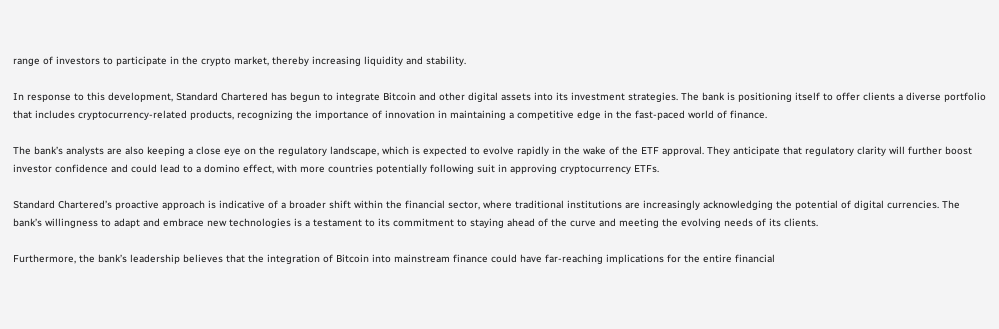range of investors to participate in the crypto market, thereby increasing liquidity and stability.

In response to this development, Standard Chartered has begun to integrate Bitcoin and other digital assets into its investment strategies. The bank is positioning itself to offer clients a diverse portfolio that includes cryptocurrency-related products, recognizing the importance of innovation in maintaining a competitive edge in the fast-paced world of finance.

The bank’s analysts are also keeping a close eye on the regulatory landscape, which is expected to evolve rapidly in the wake of the ETF approval. They anticipate that regulatory clarity will further boost investor confidence and could lead to a domino effect, with more countries potentially following suit in approving cryptocurrency ETFs.

Standard Chartered’s proactive approach is indicative of a broader shift within the financial sector, where traditional institutions are increasingly acknowledging the potential of digital currencies. The bank’s willingness to adapt and embrace new technologies is a testament to its commitment to staying ahead of the curve and meeting the evolving needs of its clients.

Furthermore, the bank’s leadership believes that the integration of Bitcoin into mainstream finance could have far-reaching implications for the entire financial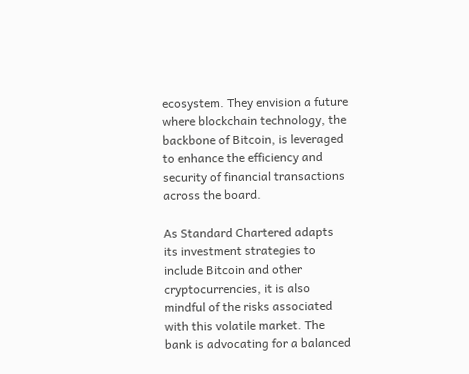ecosystem. They envision a future where blockchain technology, the backbone of Bitcoin, is leveraged to enhance the efficiency and security of financial transactions across the board.

As Standard Chartered adapts its investment strategies to include Bitcoin and other cryptocurrencies, it is also mindful of the risks associated with this volatile market. The bank is advocating for a balanced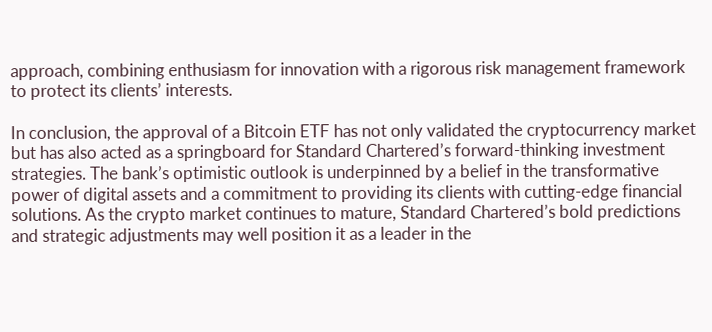approach, combining enthusiasm for innovation with a rigorous risk management framework to protect its clients’ interests.

In conclusion, the approval of a Bitcoin ETF has not only validated the cryptocurrency market but has also acted as a springboard for Standard Chartered’s forward-thinking investment strategies. The bank’s optimistic outlook is underpinned by a belief in the transformative power of digital assets and a commitment to providing its clients with cutting-edge financial solutions. As the crypto market continues to mature, Standard Chartered’s bold predictions and strategic adjustments may well position it as a leader in the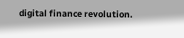digital finance revolution.